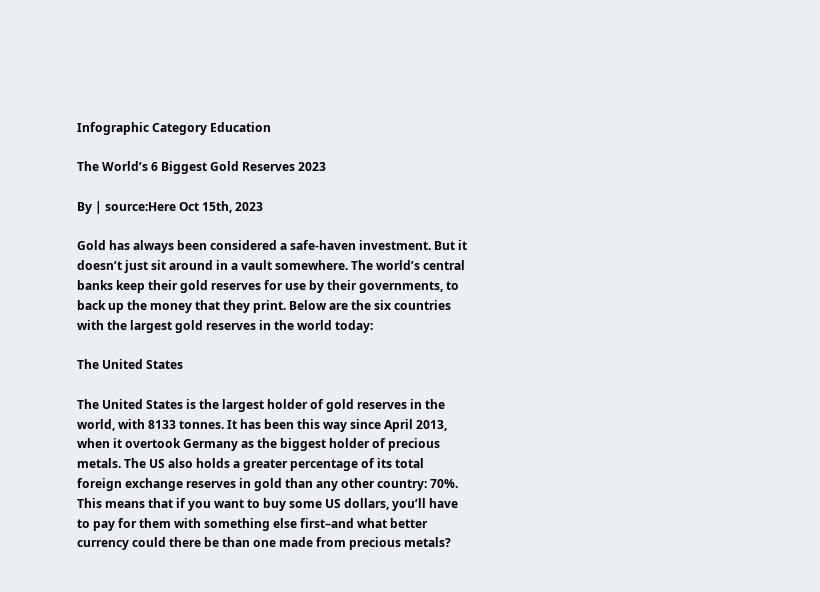Infographic Category Education

The World’s 6 Biggest Gold Reserves 2023

By | source:Here Oct 15th, 2023

Gold has always been considered a safe-haven investment. But it doesn’t just sit around in a vault somewhere. The world’s central banks keep their gold reserves for use by their governments, to back up the money that they print. Below are the six countries with the largest gold reserves in the world today:

The United States

The United States is the largest holder of gold reserves in the world, with 8133 tonnes. It has been this way since April 2013, when it overtook Germany as the biggest holder of precious metals. The US also holds a greater percentage of its total foreign exchange reserves in gold than any other country: 70%. This means that if you want to buy some US dollars, you’ll have to pay for them with something else first–and what better currency could there be than one made from precious metals?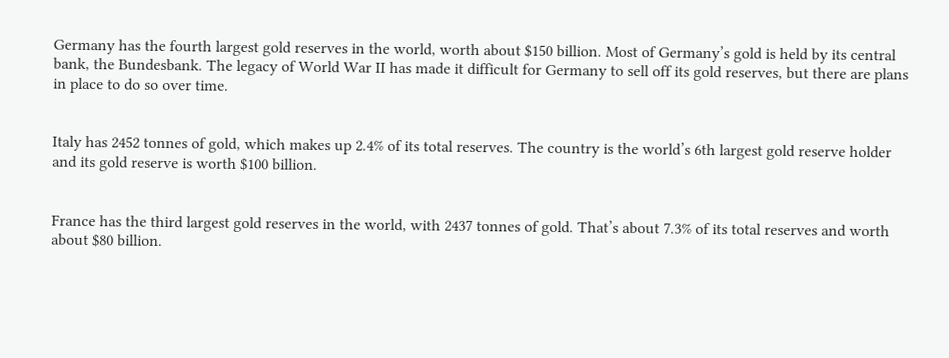Germany has the fourth largest gold reserves in the world, worth about $150 billion. Most of Germany’s gold is held by its central bank, the Bundesbank. The legacy of World War II has made it difficult for Germany to sell off its gold reserves, but there are plans in place to do so over time.


Italy has 2452 tonnes of gold, which makes up 2.4% of its total reserves. The country is the world’s 6th largest gold reserve holder and its gold reserve is worth $100 billion.


France has the third largest gold reserves in the world, with 2437 tonnes of gold. That’s about 7.3% of its total reserves and worth about $80 billion.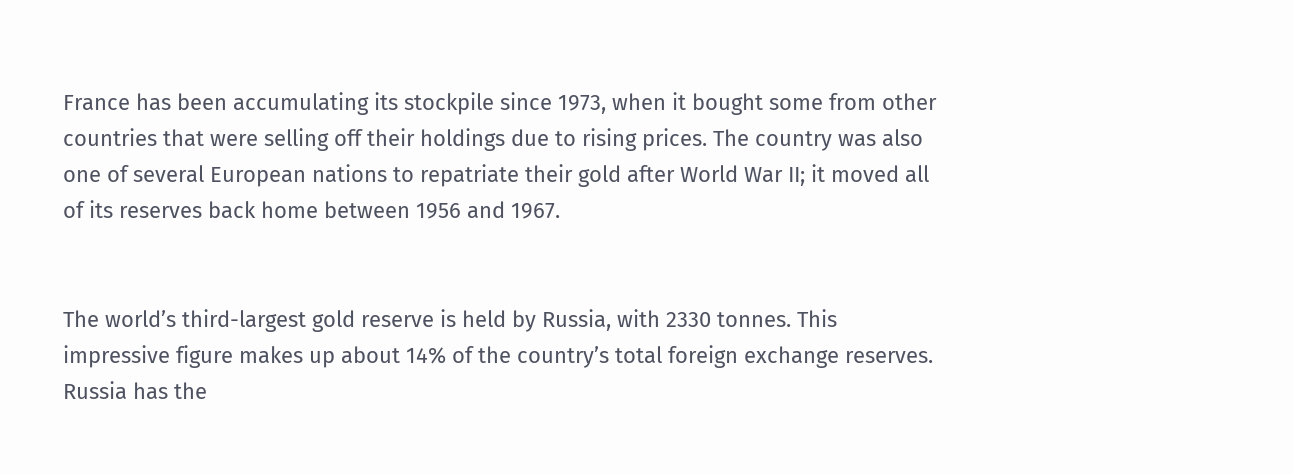France has been accumulating its stockpile since 1973, when it bought some from other countries that were selling off their holdings due to rising prices. The country was also one of several European nations to repatriate their gold after World War II; it moved all of its reserves back home between 1956 and 1967.


The world’s third-largest gold reserve is held by Russia, with 2330 tonnes. This impressive figure makes up about 14% of the country’s total foreign exchange reserves. Russia has the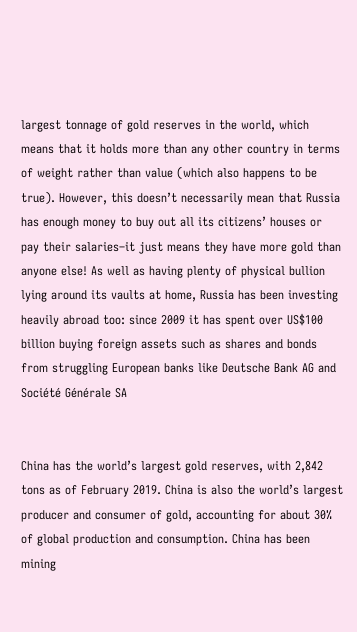largest tonnage of gold reserves in the world, which means that it holds more than any other country in terms of weight rather than value (which also happens to be true). However, this doesn’t necessarily mean that Russia has enough money to buy out all its citizens’ houses or pay their salaries–it just means they have more gold than anyone else! As well as having plenty of physical bullion lying around its vaults at home, Russia has been investing heavily abroad too: since 2009 it has spent over US$100 billion buying foreign assets such as shares and bonds from struggling European banks like Deutsche Bank AG and Société Générale SA


China has the world’s largest gold reserves, with 2,842 tons as of February 2019. China is also the world’s largest producer and consumer of gold, accounting for about 30% of global production and consumption. China has been mining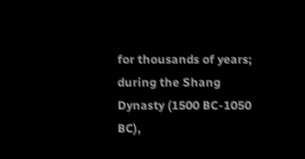for thousands of years; during the Shang Dynasty (1500 BC-1050 BC),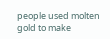people used molten gold to make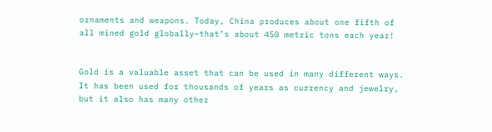ornaments and weapons. Today, China produces about one fifth of all mined gold globally–that’s about 450 metric tons each year!


Gold is a valuable asset that can be used in many different ways. It has been used for thousands of years as currency and jewelry, but it also has many other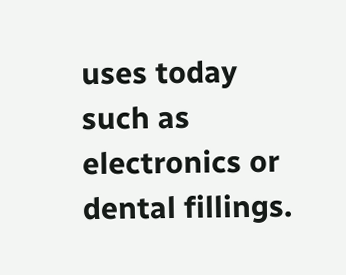uses today such as electronics or dental fillings.